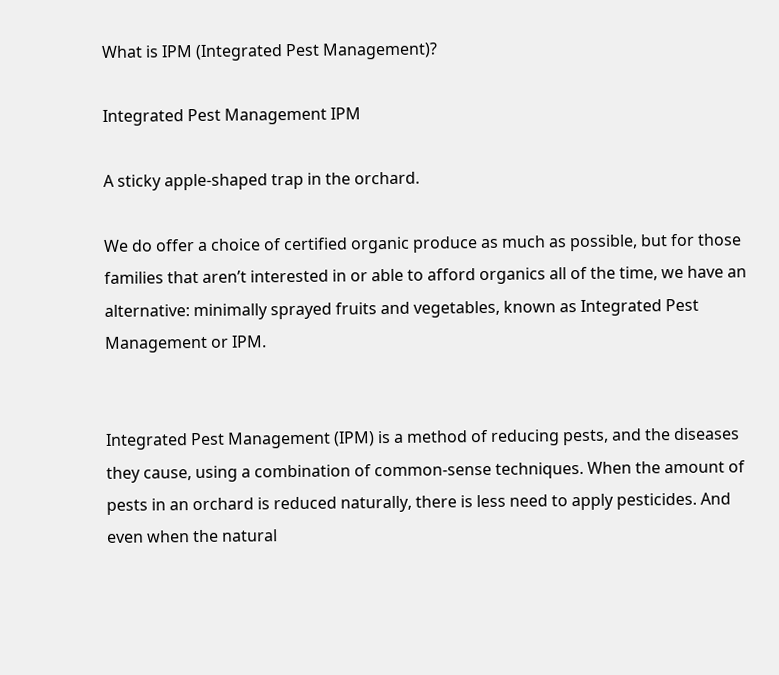What is IPM (Integrated Pest Management)?

Integrated Pest Management IPM

A sticky apple-shaped trap in the orchard.

We do offer a choice of certified organic produce as much as possible, but for those families that aren’t interested in or able to afford organics all of the time, we have an alternative: minimally sprayed fruits and vegetables, known as Integrated Pest Management or IPM.


Integrated Pest Management (IPM) is a method of reducing pests, and the diseases they cause, using a combination of common-sense techniques. When the amount of pests in an orchard is reduced naturally, there is less need to apply pesticides. And even when the natural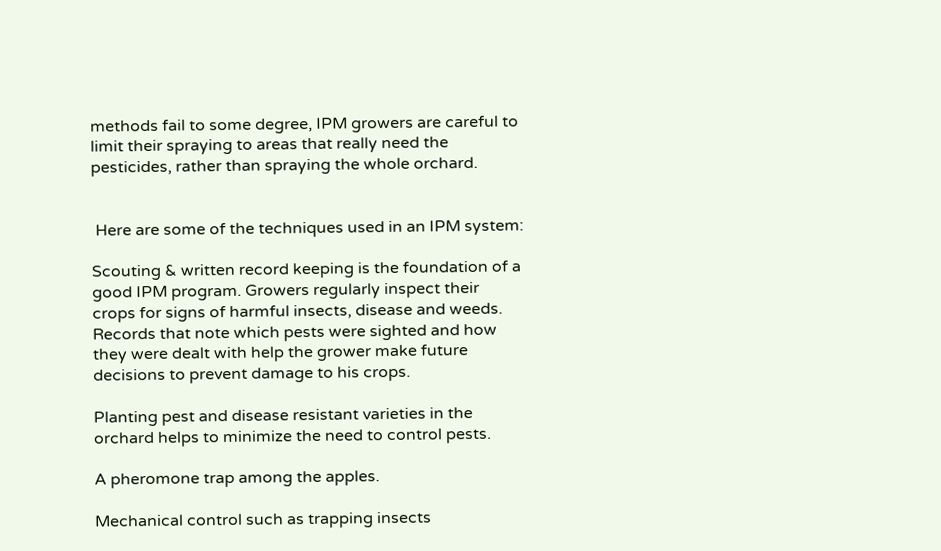methods fail to some degree, IPM growers are careful to limit their spraying to areas that really need the pesticides, rather than spraying the whole orchard.


 Here are some of the techniques used in an IPM system:

Scouting & written record keeping is the foundation of a good IPM program. Growers regularly inspect their crops for signs of harmful insects, disease and weeds. Records that note which pests were sighted and how they were dealt with help the grower make future decisions to prevent damage to his crops.

Planting pest and disease resistant varieties in the orchard helps to minimize the need to control pests.

A pheromone trap among the apples.

Mechanical control such as trapping insects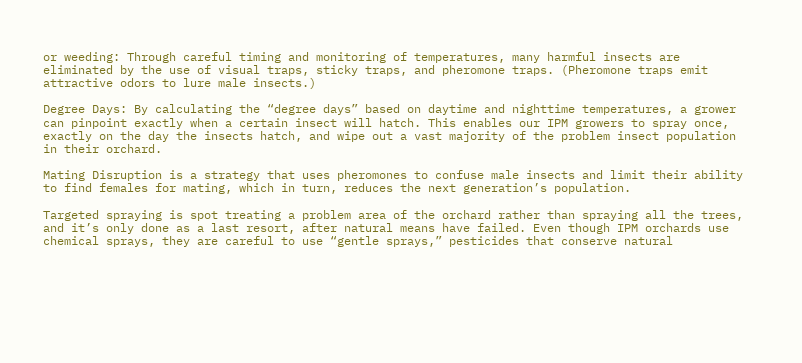or weeding: Through careful timing and monitoring of temperatures, many harmful insects are eliminated by the use of visual traps, sticky traps, and pheromone traps. (Pheromone traps emit attractive odors to lure male insects.)

Degree Days: By calculating the “degree days” based on daytime and nighttime temperatures, a grower can pinpoint exactly when a certain insect will hatch. This enables our IPM growers to spray once, exactly on the day the insects hatch, and wipe out a vast majority of the problem insect population in their orchard.

Mating Disruption is a strategy that uses pheromones to confuse male insects and limit their ability to find females for mating, which in turn, reduces the next generation’s population.

Targeted spraying is spot treating a problem area of the orchard rather than spraying all the trees, and it’s only done as a last resort, after natural means have failed. Even though IPM orchards use chemical sprays, they are careful to use “gentle sprays,” pesticides that conserve natural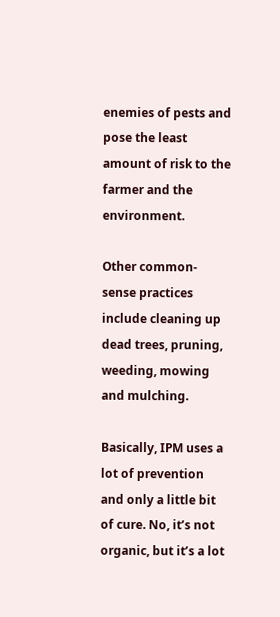enemies of pests and pose the least amount of risk to the farmer and the environment.

Other common-sense practices include cleaning up dead trees, pruning, weeding, mowing and mulching.

Basically, IPM uses a lot of prevention and only a little bit of cure. No, it’s not organic, but it’s a lot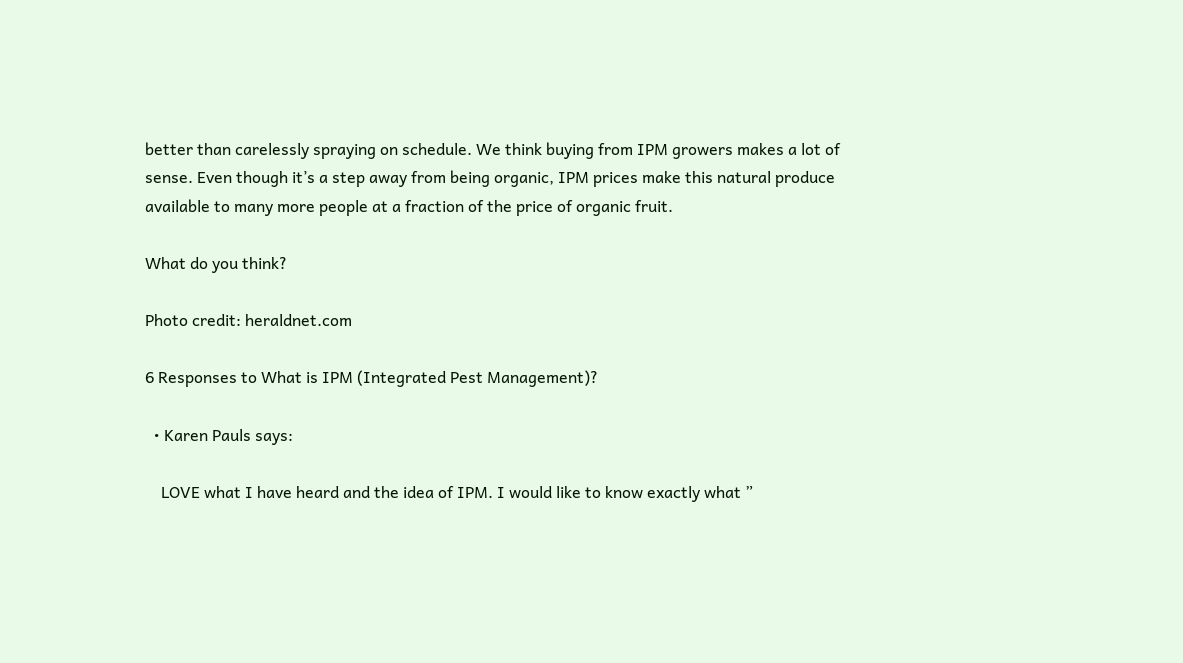better than carelessly spraying on schedule. We think buying from IPM growers makes a lot of sense. Even though it’s a step away from being organic, IPM prices make this natural produce available to many more people at a fraction of the price of organic fruit.

What do you think?

Photo credit: heraldnet.com

6 Responses to What is IPM (Integrated Pest Management)?

  • Karen Pauls says:

    LOVE what I have heard and the idea of IPM. I would like to know exactly what ”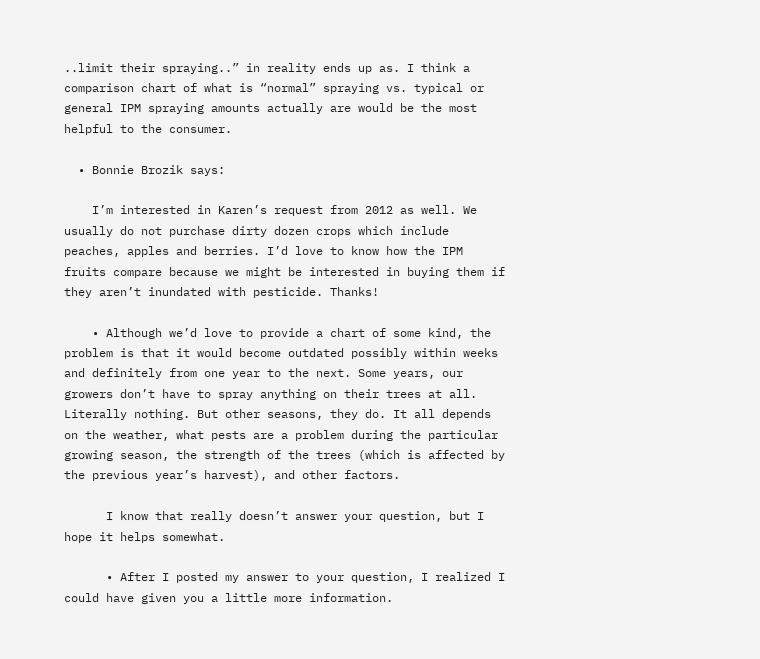..limit their spraying..” in reality ends up as. I think a comparison chart of what is “normal” spraying vs. typical or general IPM spraying amounts actually are would be the most helpful to the consumer.

  • Bonnie Brozik says:

    I’m interested in Karen’s request from 2012 as well. We usually do not purchase dirty dozen crops which include peaches, apples and berries. I’d love to know how the IPM fruits compare because we might be interested in buying them if they aren’t inundated with pesticide. Thanks!

    • Although we’d love to provide a chart of some kind, the problem is that it would become outdated possibly within weeks and definitely from one year to the next. Some years, our growers don’t have to spray anything on their trees at all. Literally nothing. But other seasons, they do. It all depends on the weather, what pests are a problem during the particular growing season, the strength of the trees (which is affected by the previous year’s harvest), and other factors.

      I know that really doesn’t answer your question, but I hope it helps somewhat.

      • After I posted my answer to your question, I realized I could have given you a little more information.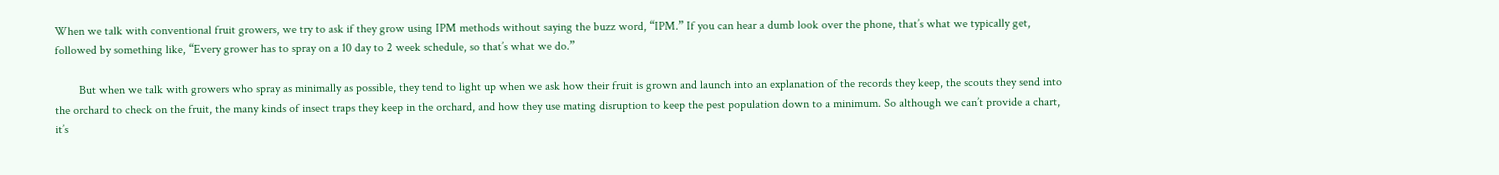When we talk with conventional fruit growers, we try to ask if they grow using IPM methods without saying the buzz word, “IPM.” If you can hear a dumb look over the phone, that’s what we typically get, followed by something like, “Every grower has to spray on a 10 day to 2 week schedule, so that’s what we do.”

        But when we talk with growers who spray as minimally as possible, they tend to light up when we ask how their fruit is grown and launch into an explanation of the records they keep, the scouts they send into the orchard to check on the fruit, the many kinds of insect traps they keep in the orchard, and how they use mating disruption to keep the pest population down to a minimum. So although we can’t provide a chart, it’s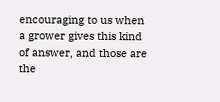encouraging to us when a grower gives this kind of answer, and those are the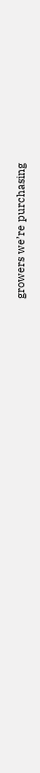growers we’re purchasing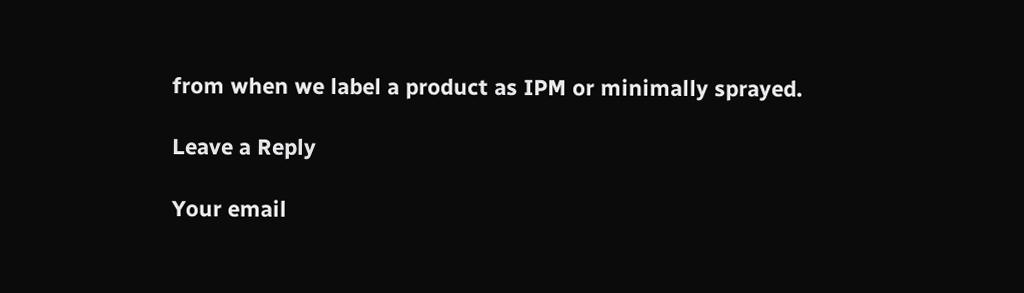from when we label a product as IPM or minimally sprayed.

Leave a Reply

Your email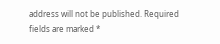address will not be published. Required fields are marked *